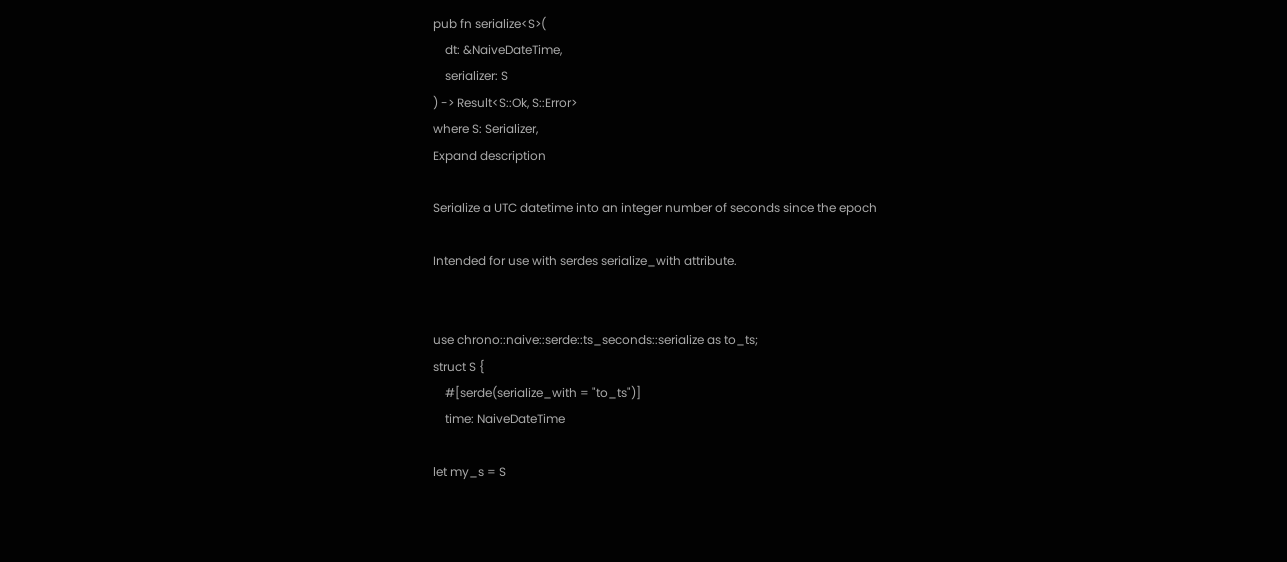pub fn serialize<S>(
    dt: &NaiveDateTime,
    serializer: S
) -> Result<S::Ok, S::Error>
where S: Serializer,
Expand description

Serialize a UTC datetime into an integer number of seconds since the epoch

Intended for use with serdes serialize_with attribute.


use chrono::naive::serde::ts_seconds::serialize as to_ts;
struct S {
    #[serde(serialize_with = "to_ts")]
    time: NaiveDateTime

let my_s = S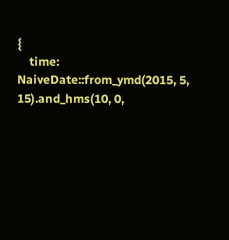{
    time: NaiveDate::from_ymd(2015, 5, 15).and_hms(10, 0,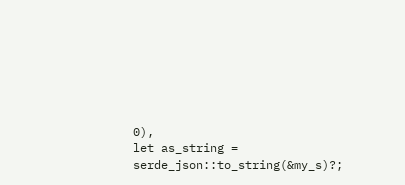0),
let as_string = serde_json::to_string(&my_s)?;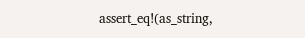assert_eq!(as_string,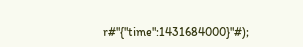r#"{"time":1431684000}"#);